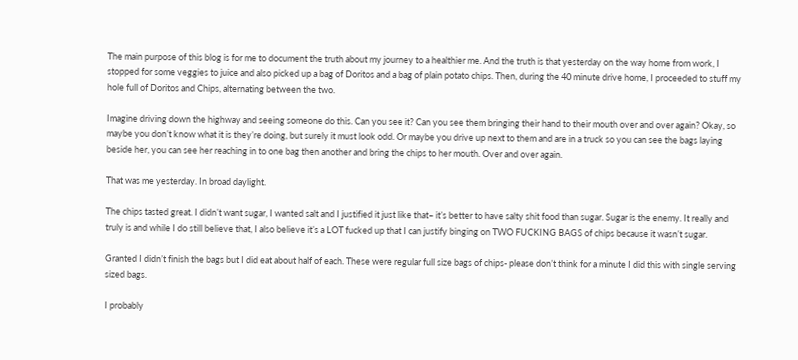The main purpose of this blog is for me to document the truth about my journey to a healthier me. And the truth is that yesterday on the way home from work, I stopped for some veggies to juice and also picked up a bag of Doritos and a bag of plain potato chips. Then, during the 40 minute drive home, I proceeded to stuff my hole full of Doritos and Chips, alternating between the two.

Imagine driving down the highway and seeing someone do this. Can you see it? Can you see them bringing their hand to their mouth over and over again? Okay, so maybe you don’t know what it is they’re doing, but surely it must look odd. Or maybe you drive up next to them and are in a truck so you can see the bags laying beside her, you can see her reaching in to one bag then another and bring the chips to her mouth. Over and over again.

That was me yesterday. In broad daylight.

The chips tasted great. I didn’t want sugar, I wanted salt and I justified it just like that– it’s better to have salty shit food than sugar. Sugar is the enemy. It really and truly is and while I do still believe that, I also believe it’s a LOT fucked up that I can justify binging on TWO FUCKING BAGS of chips because it wasn’t sugar.

Granted I didn’t finish the bags but I did eat about half of each. These were regular full size bags of chips- please don’t think for a minute I did this with single serving sized bags.

I probably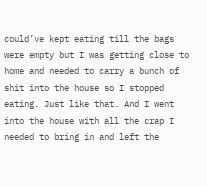could’ve kept eating till the bags were empty but I was getting close to home and needed to carry a bunch of shit into the house so I stopped eating. Just like that. And I went into the house with all the crap I needed to bring in and left the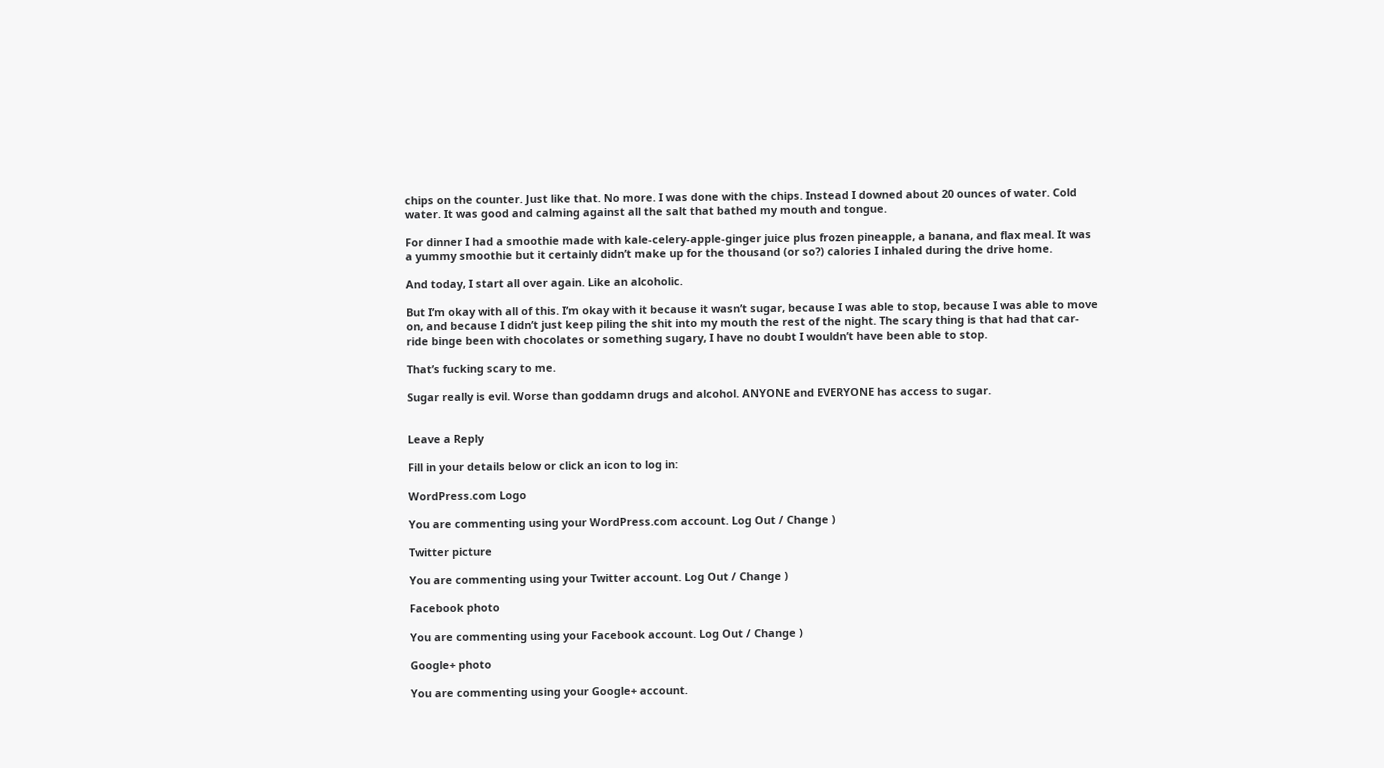chips on the counter. Just like that. No more. I was done with the chips. Instead I downed about 20 ounces of water. Cold water. It was good and calming against all the salt that bathed my mouth and tongue.

For dinner I had a smoothie made with kale-celery-apple-ginger juice plus frozen pineapple, a banana, and flax meal. It was a yummy smoothie but it certainly didn’t make up for the thousand (or so?) calories I inhaled during the drive home.

And today, I start all over again. Like an alcoholic.

But I’m okay with all of this. I’m okay with it because it wasn’t sugar, because I was able to stop, because I was able to move on, and because I didn’t just keep piling the shit into my mouth the rest of the night. The scary thing is that had that car-ride binge been with chocolates or something sugary, I have no doubt I wouldn’t have been able to stop.

That’s fucking scary to me.

Sugar really is evil. Worse than goddamn drugs and alcohol. ANYONE and EVERYONE has access to sugar.


Leave a Reply

Fill in your details below or click an icon to log in:

WordPress.com Logo

You are commenting using your WordPress.com account. Log Out / Change )

Twitter picture

You are commenting using your Twitter account. Log Out / Change )

Facebook photo

You are commenting using your Facebook account. Log Out / Change )

Google+ photo

You are commenting using your Google+ account.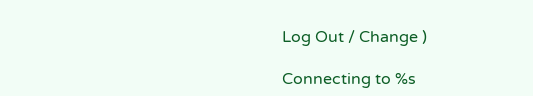Log Out / Change )

Connecting to %s